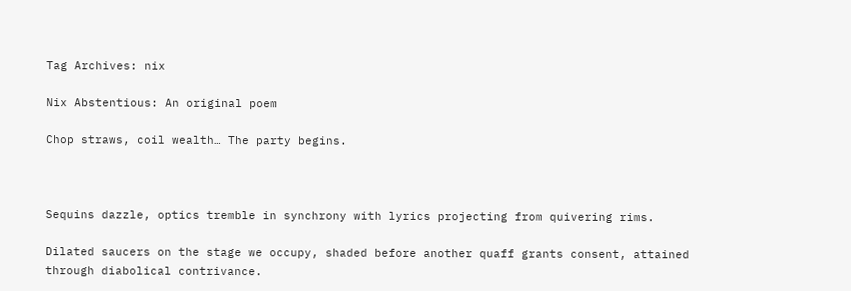Tag Archives: nix

Nix Abstentious: An original poem

Chop straws, coil wealth… The party begins.



Sequins dazzle, optics tremble in synchrony with lyrics projecting from quivering rims.

Dilated saucers on the stage we occupy, shaded before another quaff grants consent, attained through diabolical contrivance.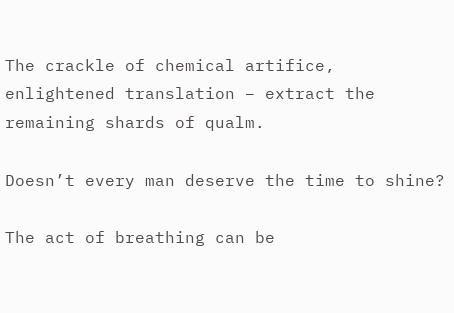The crackle of chemical artifice, enlightened translation – extract the remaining shards of qualm.

Doesn’t every man deserve the time to shine?

The act of breathing can be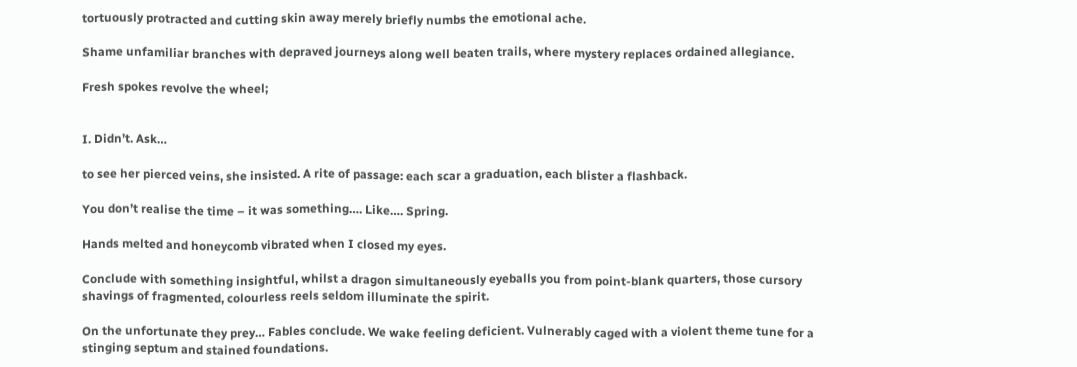tortuously protracted and cutting skin away merely briefly numbs the emotional ache.

Shame unfamiliar branches with depraved journeys along well beaten trails, where mystery replaces ordained allegiance.

Fresh spokes revolve the wheel;


I. Didn’t. Ask…

to see her pierced veins, she insisted. A rite of passage: each scar a graduation, each blister a flashback.

You don’t realise the time – it was something…. Like…. Spring.

Hands melted and honeycomb vibrated when I closed my eyes.

Conclude with something insightful, whilst a dragon simultaneously eyeballs you from point-blank quarters, those cursory shavings of fragmented, colourless reels seldom illuminate the spirit.

On the unfortunate they prey… Fables conclude. We wake feeling deficient. Vulnerably caged with a violent theme tune for a stinging septum and stained foundations.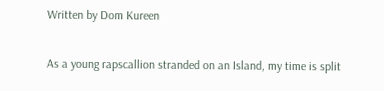Written by Dom Kureen

As a young rapscallion stranded on an Island, my time is split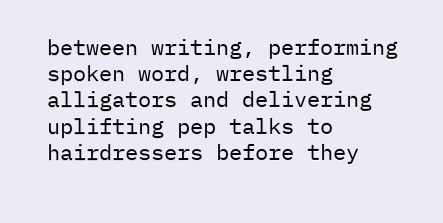between writing, performing spoken word, wrestling alligators and delivering uplifting pep talks to hairdressers before they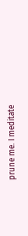prune me. I meditate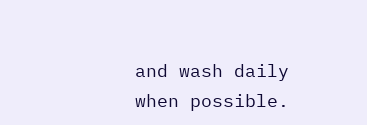and wash daily when possible.